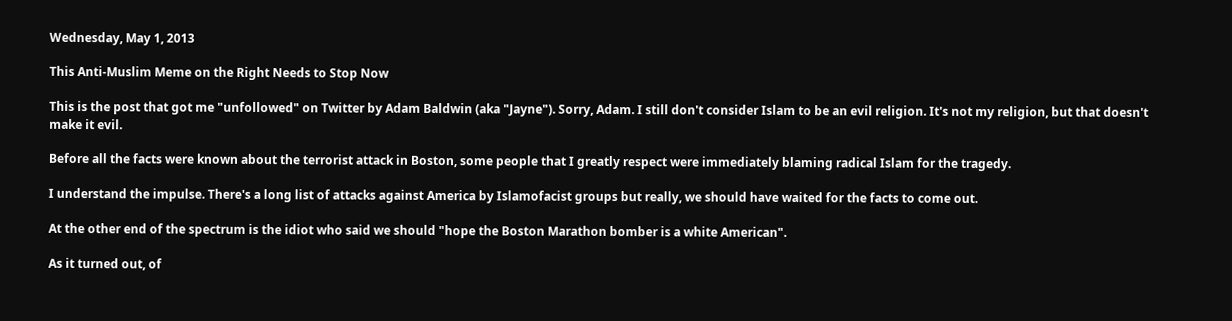Wednesday, May 1, 2013

This Anti-Muslim Meme on the Right Needs to Stop Now

This is the post that got me "unfollowed" on Twitter by Adam Baldwin (aka "Jayne"). Sorry, Adam. I still don't consider Islam to be an evil religion. It's not my religion, but that doesn't make it evil.

Before all the facts were known about the terrorist attack in Boston, some people that I greatly respect were immediately blaming radical Islam for the tragedy.

I understand the impulse. There's a long list of attacks against America by Islamofacist groups but really, we should have waited for the facts to come out.

At the other end of the spectrum is the idiot who said we should "hope the Boston Marathon bomber is a white American".

As it turned out, of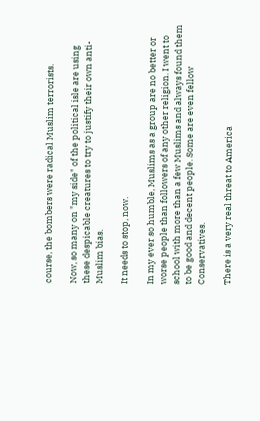course, the bombers were radical Muslim terrorists.

Now, so many on "my side" of the political isle are using these despicable creatures to try to justify their own anti-Muslim bias.

It needs to stop, now.

In my ever so humble, Muslims as a group are no better or worse people than followers of any other religion. I went to school with more than a few Muslims and always found them to be good and decent people. Some are even fellow Conservatives.

There is a very real threat to America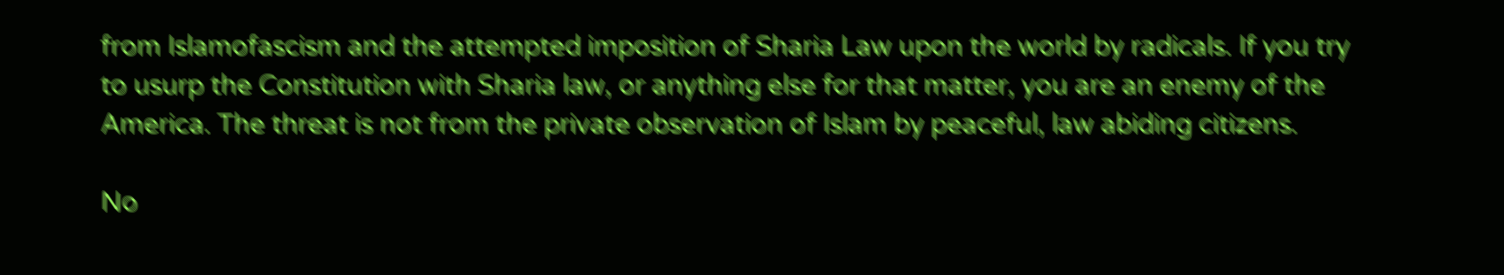from Islamofascism and the attempted imposition of Sharia Law upon the world by radicals. If you try to usurp the Constitution with Sharia law, or anything else for that matter, you are an enemy of the America. The threat is not from the private observation of Islam by peaceful, law abiding citizens.

No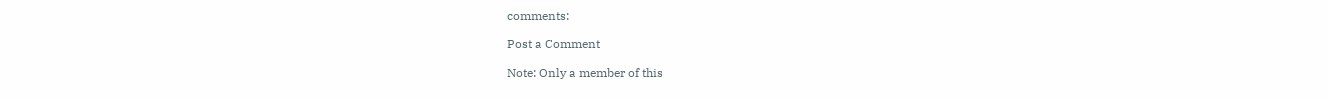comments:

Post a Comment

Note: Only a member of this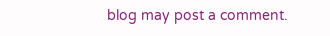blog may post a comment.